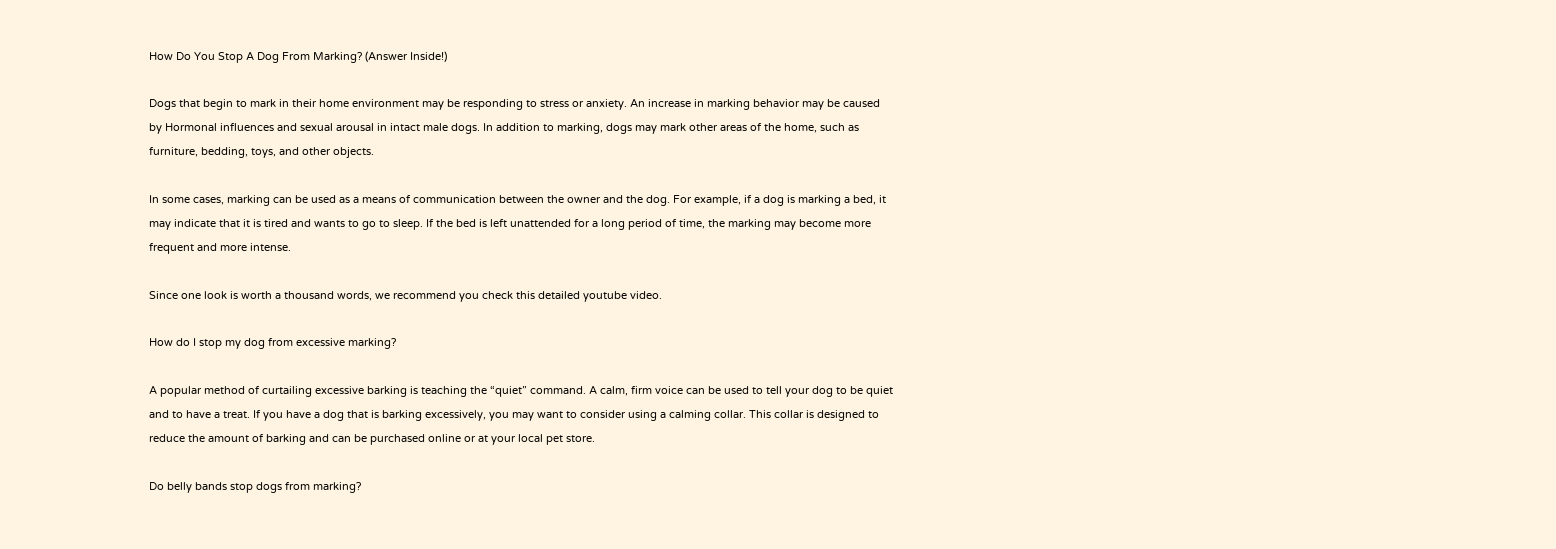How Do You Stop A Dog From Marking? (Answer Inside!)

Dogs that begin to mark in their home environment may be responding to stress or anxiety. An increase in marking behavior may be caused by Hormonal influences and sexual arousal in intact male dogs. In addition to marking, dogs may mark other areas of the home, such as furniture, bedding, toys, and other objects.

In some cases, marking can be used as a means of communication between the owner and the dog. For example, if a dog is marking a bed, it may indicate that it is tired and wants to go to sleep. If the bed is left unattended for a long period of time, the marking may become more frequent and more intense.

Since one look is worth a thousand words, we recommend you check this detailed youtube video.

How do I stop my dog from excessive marking?

A popular method of curtailing excessive barking is teaching the “quiet” command. A calm, firm voice can be used to tell your dog to be quiet and to have a treat. If you have a dog that is barking excessively, you may want to consider using a calming collar. This collar is designed to reduce the amount of barking and can be purchased online or at your local pet store.

Do belly bands stop dogs from marking?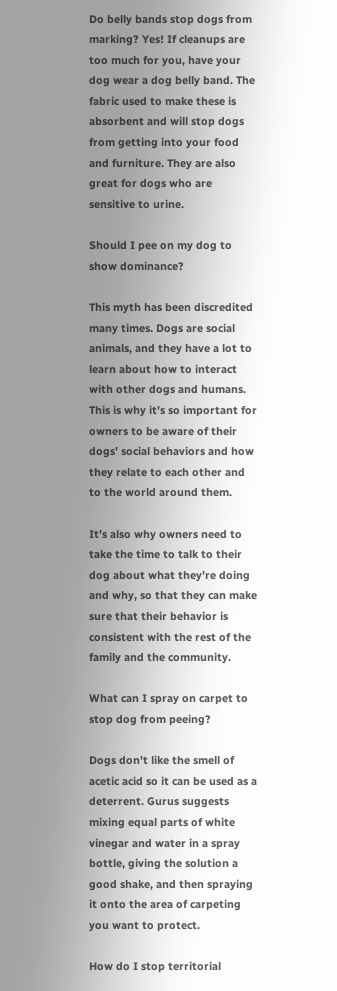Do belly bands stop dogs from marking? Yes! If cleanups are too much for you, have your dog wear a dog belly band. The fabric used to make these is absorbent and will stop dogs from getting into your food and furniture. They are also great for dogs who are sensitive to urine.

Should I pee on my dog to show dominance?

This myth has been discredited many times. Dogs are social animals, and they have a lot to learn about how to interact with other dogs and humans. This is why it’s so important for owners to be aware of their dogs’ social behaviors and how they relate to each other and to the world around them.

It’s also why owners need to take the time to talk to their dog about what they’re doing and why, so that they can make sure that their behavior is consistent with the rest of the family and the community.

What can I spray on carpet to stop dog from peeing?

Dogs don’t like the smell of acetic acid so it can be used as a deterrent. Gurus suggests mixing equal parts of white vinegar and water in a spray bottle, giving the solution a good shake, and then spraying it onto the area of carpeting you want to protect.

How do I stop territorial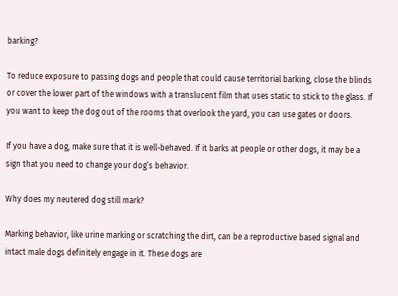barking?

To reduce exposure to passing dogs and people that could cause territorial barking, close the blinds or cover the lower part of the windows with a translucent film that uses static to stick to the glass. If you want to keep the dog out of the rooms that overlook the yard, you can use gates or doors.

If you have a dog, make sure that it is well-behaved. If it barks at people or other dogs, it may be a sign that you need to change your dog’s behavior.

Why does my neutered dog still mark?

Marking behavior, like urine marking or scratching the dirt, can be a reproductive based signal and intact male dogs definitely engage in it. These dogs are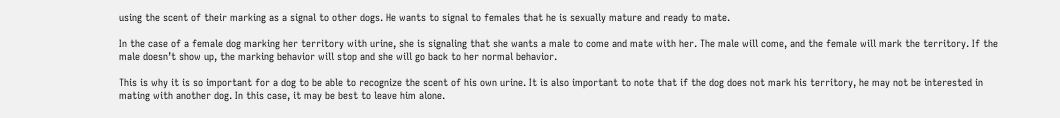using the scent of their marking as a signal to other dogs. He wants to signal to females that he is sexually mature and ready to mate.

In the case of a female dog marking her territory with urine, she is signaling that she wants a male to come and mate with her. The male will come, and the female will mark the territory. If the male doesn’t show up, the marking behavior will stop and she will go back to her normal behavior.

This is why it is so important for a dog to be able to recognize the scent of his own urine. It is also important to note that if the dog does not mark his territory, he may not be interested in mating with another dog. In this case, it may be best to leave him alone.